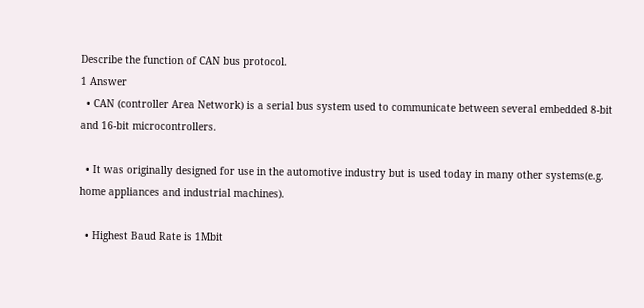Describe the function of CAN bus protocol.
1 Answer
  • CAN (controller Area Network) is a serial bus system used to communicate between several embedded 8-bit and 16-bit microcontrollers.

  • It was originally designed for use in the automotive industry but is used today in many other systems(e.g. home appliances and industrial machines).

  • Highest Baud Rate is 1Mbit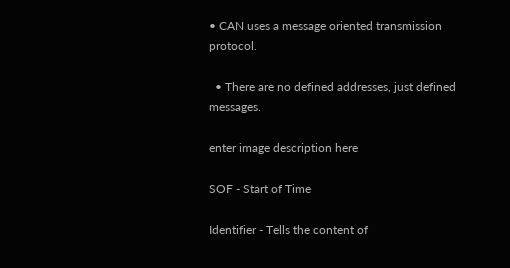• CAN uses a message oriented transmission protocol.

  • There are no defined addresses, just defined messages.

enter image description here

SOF - Start of Time

Identifier - Tells the content of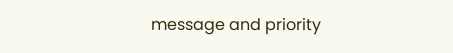message and priority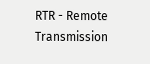RTR - Remote Transmission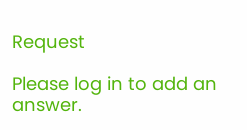Request

Please log in to add an answer.